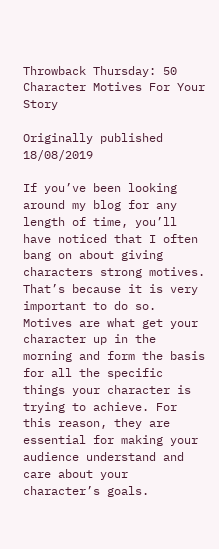Throwback Thursday: 50 Character Motives For Your Story

Originally published 18/08/2019

If you’ve been looking around my blog for any length of time, you’ll have noticed that I often bang on about giving characters strong motives. That’s because it is very important to do so. Motives are what get your character up in the morning and form the basis for all the specific things your character is trying to achieve. For this reason, they are essential for making your audience understand and care about your character’s goals.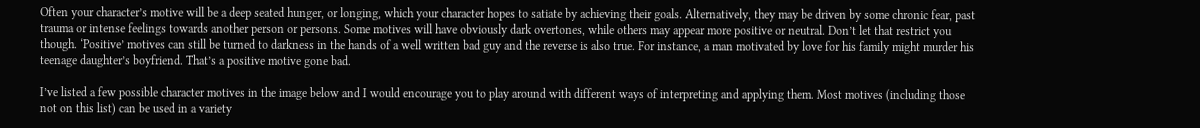Often your character’s motive will be a deep seated hunger, or longing, which your character hopes to satiate by achieving their goals. Alternatively, they may be driven by some chronic fear, past trauma or intense feelings towards another person or persons. Some motives will have obviously dark overtones, while others may appear more positive or neutral. Don’t let that restrict you though. ‘Positive’ motives can still be turned to darkness in the hands of a well written bad guy and the reverse is also true. For instance, a man motivated by love for his family might murder his teenage daughter’s boyfriend. That’s a positive motive gone bad.

I’ve listed a few possible character motives in the image below and I would encourage you to play around with different ways of interpreting and applying them. Most motives (including those not on this list) can be used in a variety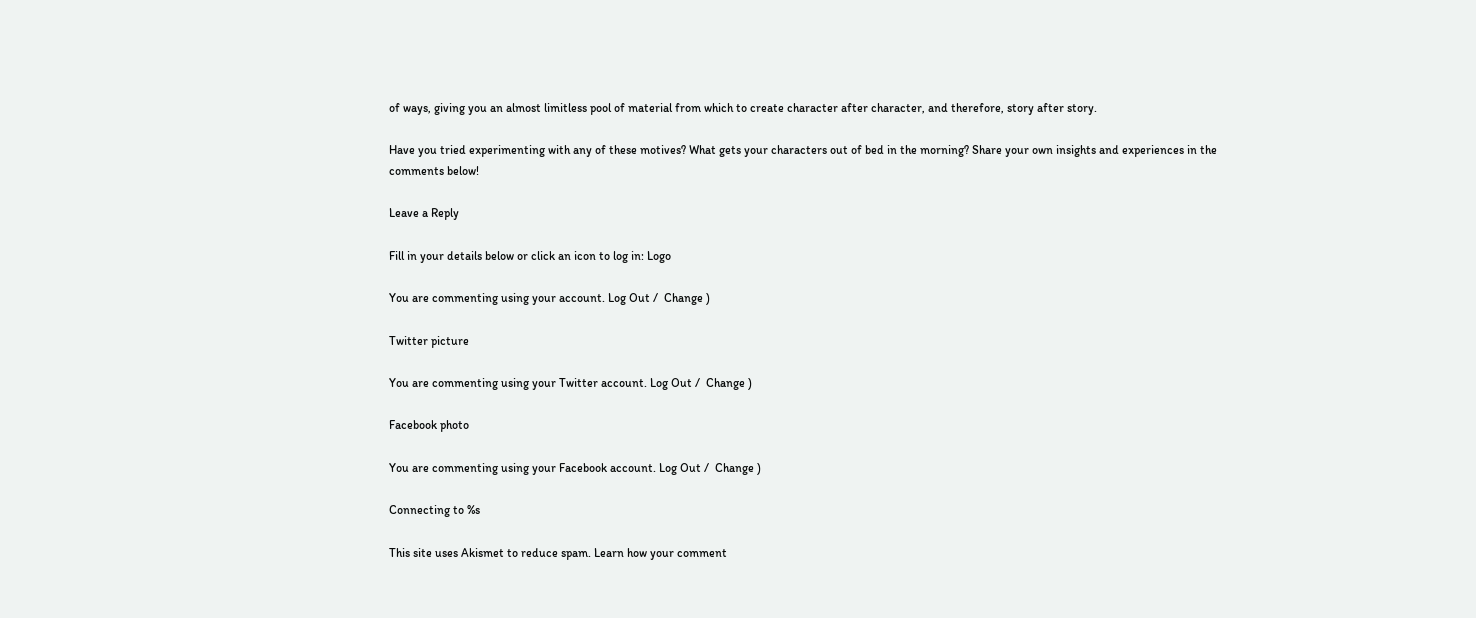of ways, giving you an almost limitless pool of material from which to create character after character, and therefore, story after story.

Have you tried experimenting with any of these motives? What gets your characters out of bed in the morning? Share your own insights and experiences in the comments below!

Leave a Reply

Fill in your details below or click an icon to log in: Logo

You are commenting using your account. Log Out /  Change )

Twitter picture

You are commenting using your Twitter account. Log Out /  Change )

Facebook photo

You are commenting using your Facebook account. Log Out /  Change )

Connecting to %s

This site uses Akismet to reduce spam. Learn how your comment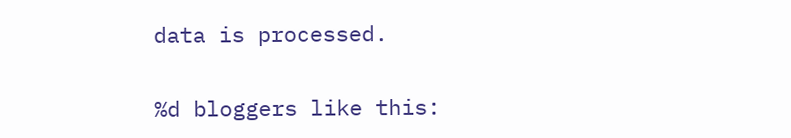data is processed.

%d bloggers like this: